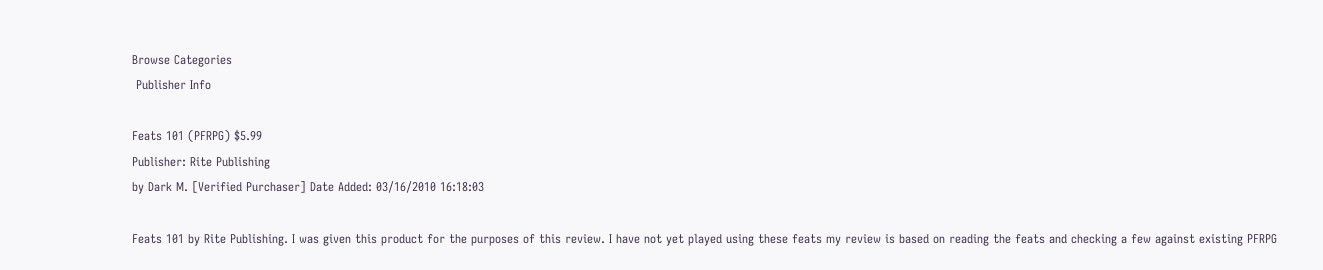Browse Categories
 Publisher Info

Feats 101 (PFRPG) $5.99
Publisher: Rite Publishing
by Dark M. [Verified Purchaser] Date Added: 03/16/2010 16:18:03

Feats 101 by Rite Publishing. I was given this product for the purposes of this review. I have not yet played using these feats my review is based on reading the feats and checking a few against existing PFRPG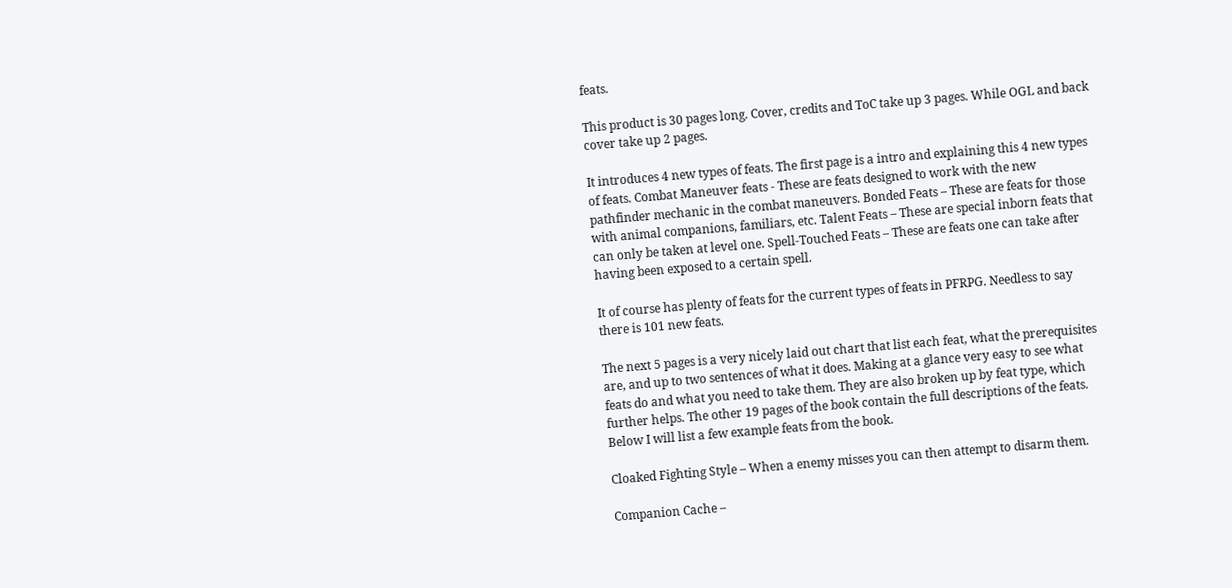feats.

This product is 30 pages long. Cover, credits and ToC take up 3 pages. While OGL and back cover take up 2 pages.

It introduces 4 new types of feats. The first page is a intro and explaining this 4 new types of feats. Combat Maneuver feats - These are feats designed to work with the new pathfinder mechanic in the combat maneuvers. Bonded Feats – These are feats for those with animal companions, familiars, etc. Talent Feats – These are special inborn feats that can only be taken at level one. Spell-Touched Feats – These are feats one can take after having been exposed to a certain spell.

It of course has plenty of feats for the current types of feats in PFRPG. Needless to say there is 101 new feats.

The next 5 pages is a very nicely laid out chart that list each feat, what the prerequisites are, and up to two sentences of what it does. Making at a glance very easy to see what feats do and what you need to take them. They are also broken up by feat type, which further helps. The other 19 pages of the book contain the full descriptions of the feats. Below I will list a few example feats from the book.

Cloaked Fighting Style – When a enemy misses you can then attempt to disarm them.

Companion Cache –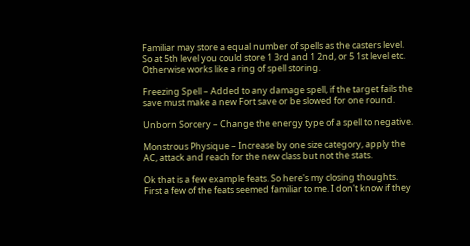Familiar may store a equal number of spells as the casters level. So at 5th level you could store 1 3rd and 1 2nd, or 5 1st level etc. Otherwise works like a ring of spell storing.

Freezing Spell – Added to any damage spell, if the target fails the save must make a new Fort save or be slowed for one round.

Unborn Sorcery – Change the energy type of a spell to negative.

Monstrous Physique – Increase by one size category, apply the AC, attack and reach for the new class but not the stats.

Ok that is a few example feats. So here's my closing thoughts. First a few of the feats seemed familiar to me. I don't know if they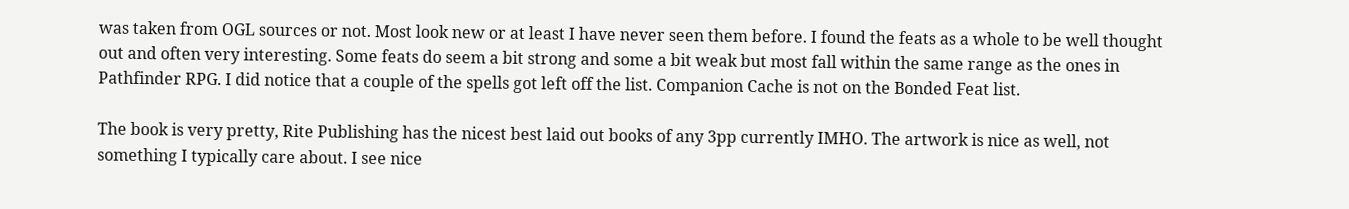was taken from OGL sources or not. Most look new or at least I have never seen them before. I found the feats as a whole to be well thought out and often very interesting. Some feats do seem a bit strong and some a bit weak but most fall within the same range as the ones in Pathfinder RPG. I did notice that a couple of the spells got left off the list. Companion Cache is not on the Bonded Feat list.

The book is very pretty, Rite Publishing has the nicest best laid out books of any 3pp currently IMHO. The artwork is nice as well, not something I typically care about. I see nice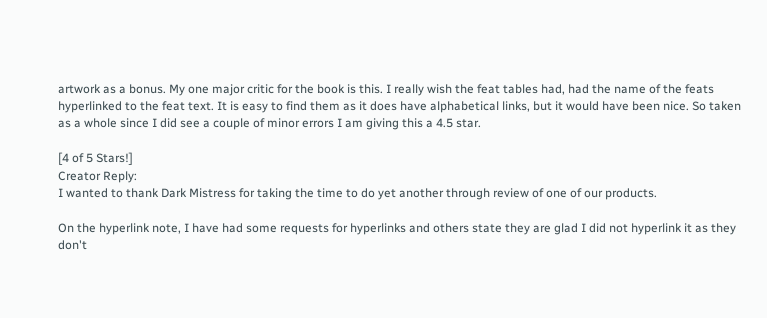artwork as a bonus. My one major critic for the book is this. I really wish the feat tables had, had the name of the feats hyperlinked to the feat text. It is easy to find them as it does have alphabetical links, but it would have been nice. So taken as a whole since I did see a couple of minor errors I am giving this a 4.5 star.

[4 of 5 Stars!]
Creator Reply:
I wanted to thank Dark Mistress for taking the time to do yet another through review of one of our products.

On the hyperlink note, I have had some requests for hyperlinks and others state they are glad I did not hyperlink it as they don't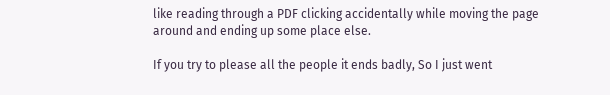like reading through a PDF clicking accidentally while moving the page around and ending up some place else.

If you try to please all the people it ends badly, So I just went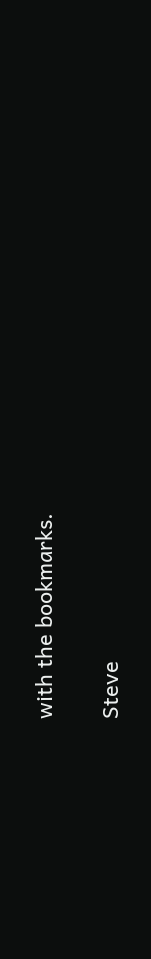with the bookmarks.

Steve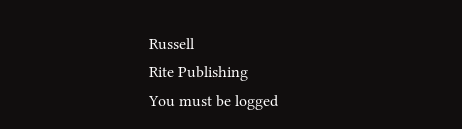Russell
Rite Publishing
You must be logged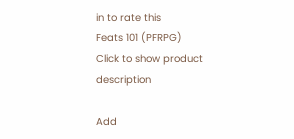in to rate this
Feats 101 (PFRPG)
Click to show product description

Add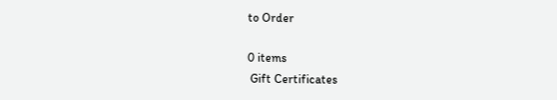to Order

0 items
 Gift Certificates